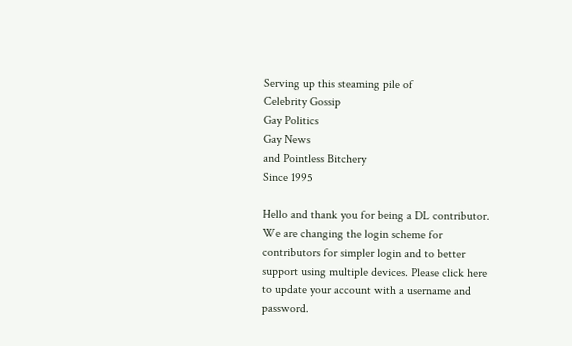Serving up this steaming pile of
Celebrity Gossip
Gay Politics
Gay News
and Pointless Bitchery
Since 1995

Hello and thank you for being a DL contributor. We are changing the login scheme for contributors for simpler login and to better support using multiple devices. Please click here to update your account with a username and password.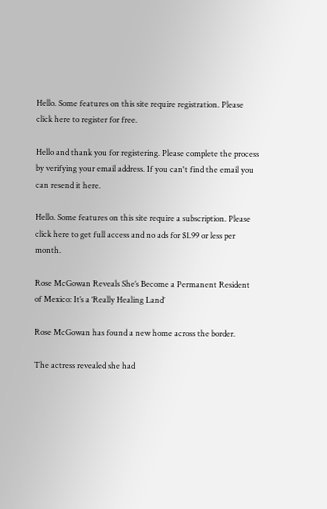Hello. Some features on this site require registration. Please click here to register for free.

Hello and thank you for registering. Please complete the process by verifying your email address. If you can't find the email you can resend it here.

Hello. Some features on this site require a subscription. Please click here to get full access and no ads for $1.99 or less per month.

Rose McGowan Reveals She’s Become a Permanent Resident of Mexico: It’s a ‘Really Healing Land’

Rose McGowan has found a new home across the border.

The actress revealed she had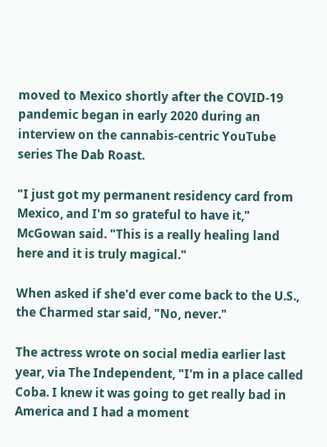moved to Mexico shortly after the COVID-19 pandemic began in early 2020 during an interview on the cannabis-centric YouTube series The Dab Roast.

"I just got my permanent residency card from Mexico, and I'm so grateful to have it," McGowan said. "This is a really healing land here and it is truly magical."

When asked if she'd ever come back to the U.S., the Charmed star said, "No, never."

The actress wrote on social media earlier last year, via The Independent, "I'm in a place called Coba. I knew it was going to get really bad in America and I had a moment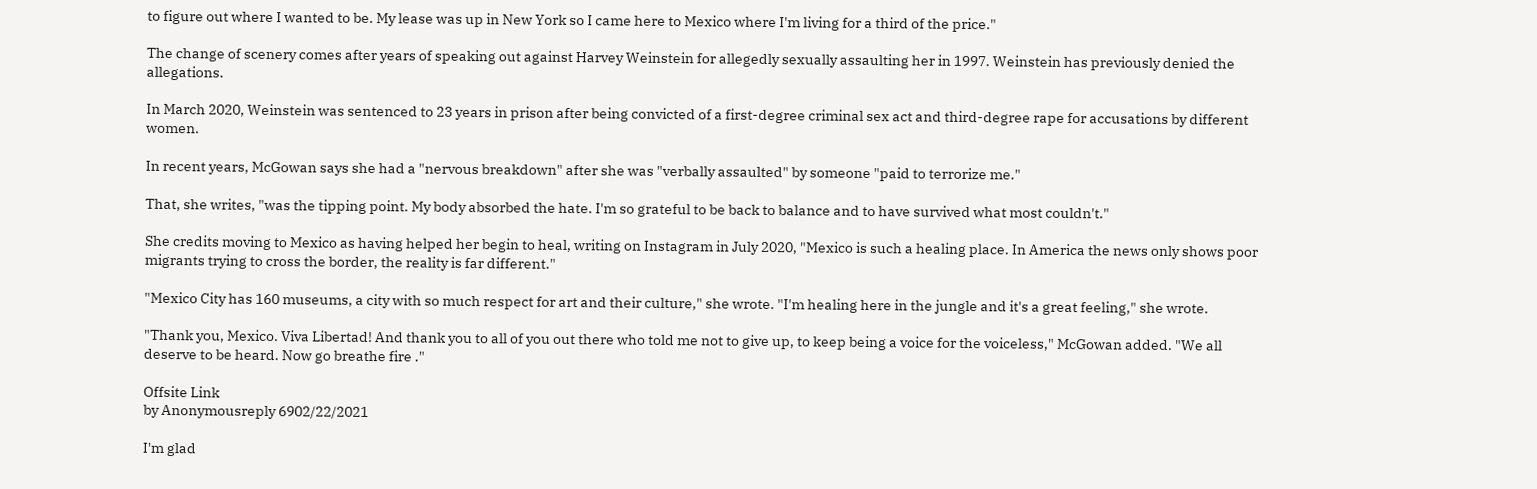to figure out where I wanted to be. My lease was up in New York so I came here to Mexico where I'm living for a third of the price."

The change of scenery comes after years of speaking out against Harvey Weinstein for allegedly sexually assaulting her in 1997. Weinstein has previously denied the allegations.

In March 2020, Weinstein was sentenced to 23 years in prison after being convicted of a first-degree criminal sex act and third-degree rape for accusations by different women.

In recent years, McGowan says she had a "nervous breakdown" after she was "verbally assaulted" by someone "paid to terrorize me."

That, she writes, "was the tipping point. My body absorbed the hate. I'm so grateful to be back to balance and to have survived what most couldn't."

She credits moving to Mexico as having helped her begin to heal, writing on Instagram in July 2020, "Mexico is such a healing place. In America the news only shows poor migrants trying to cross the border, the reality is far different."

"Mexico City has 160 museums, a city with so much respect for art and their culture," she wrote. "I'm healing here in the jungle and it's a great feeling," she wrote.

"Thank you, Mexico. Viva Libertad! And thank you to all of you out there who told me not to give up, to keep being a voice for the voiceless," McGowan added. "We all deserve to be heard. Now go breathe fire ."

Offsite Link
by Anonymousreply 6902/22/2021

I'm glad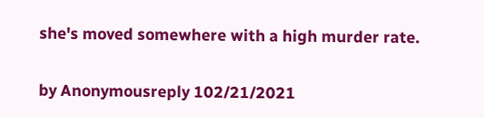she's moved somewhere with a high murder rate.

by Anonymousreply 102/21/2021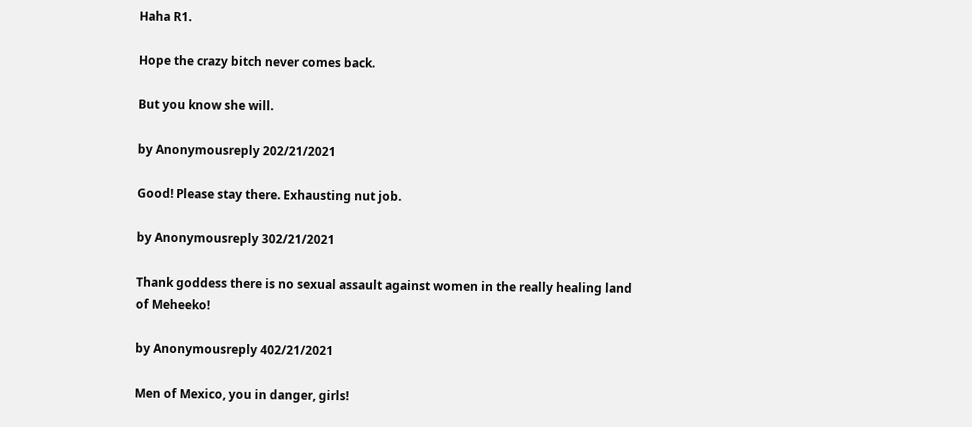Haha R1.

Hope the crazy bitch never comes back.

But you know she will.

by Anonymousreply 202/21/2021

Good! Please stay there. Exhausting nut job.

by Anonymousreply 302/21/2021

Thank goddess there is no sexual assault against women in the really healing land of Meheeko!

by Anonymousreply 402/21/2021

Men of Mexico, you in danger, girls!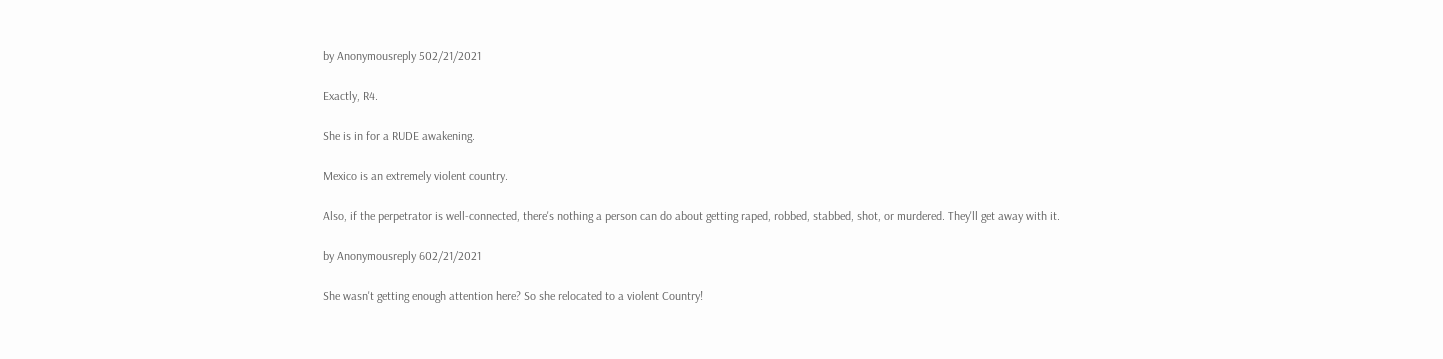by Anonymousreply 502/21/2021

Exactly, R4.

She is in for a RUDE awakening.

Mexico is an extremely violent country.

Also, if the perpetrator is well-connected, there's nothing a person can do about getting raped, robbed, stabbed, shot, or murdered. They'll get away with it.

by Anonymousreply 602/21/2021

She wasn't getting enough attention here? So she relocated to a violent Country!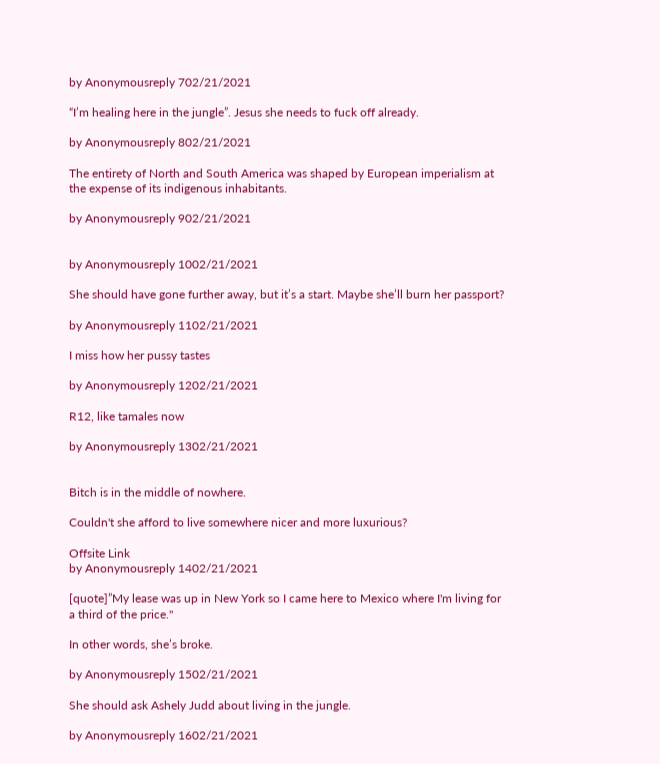by Anonymousreply 702/21/2021

“I’m healing here in the jungle”. Jesus she needs to fuck off already.

by Anonymousreply 802/21/2021

The entirety of North and South America was shaped by European imperialism at the expense of its indigenous inhabitants.

by Anonymousreply 902/21/2021


by Anonymousreply 1002/21/2021

She should have gone further away, but it’s a start. Maybe she’ll burn her passport?

by Anonymousreply 1102/21/2021

I miss how her pussy tastes

by Anonymousreply 1202/21/2021

R12, like tamales now

by Anonymousreply 1302/21/2021


Bitch is in the middle of nowhere.

Couldn't she afford to live somewhere nicer and more luxurious?

Offsite Link
by Anonymousreply 1402/21/2021

[quote]”My lease was up in New York so I came here to Mexico where I'm living for a third of the price."

In other words, she’s broke.

by Anonymousreply 1502/21/2021

She should ask Ashely Judd about living in the jungle.

by Anonymousreply 1602/21/2021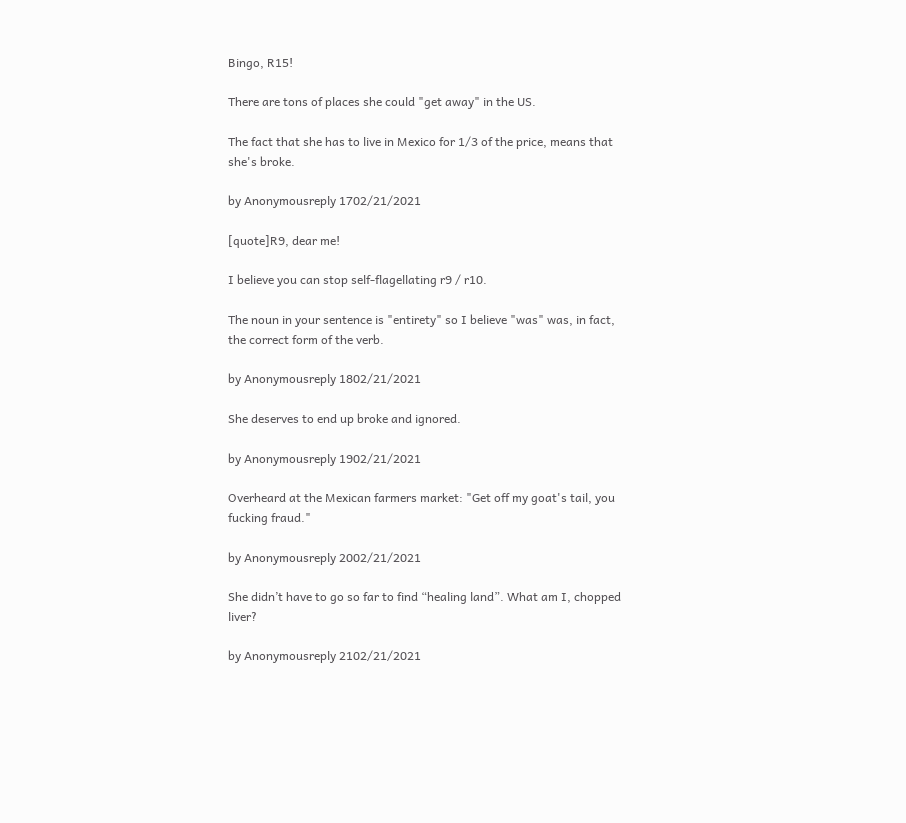Bingo, R15!

There are tons of places she could "get away" in the US.

The fact that she has to live in Mexico for 1/3 of the price, means that she's broke.

by Anonymousreply 1702/21/2021

[quote]R9, dear me!

I believe you can stop self-flagellating r9 / r10.

The noun in your sentence is "entirety" so I believe "was" was, in fact, the correct form of the verb.

by Anonymousreply 1802/21/2021

She deserves to end up broke and ignored.

by Anonymousreply 1902/21/2021

Overheard at the Mexican farmers market: "Get off my goat's tail, you fucking fraud."

by Anonymousreply 2002/21/2021

She didn’t have to go so far to find “healing land”. What am I, chopped liver?

by Anonymousreply 2102/21/2021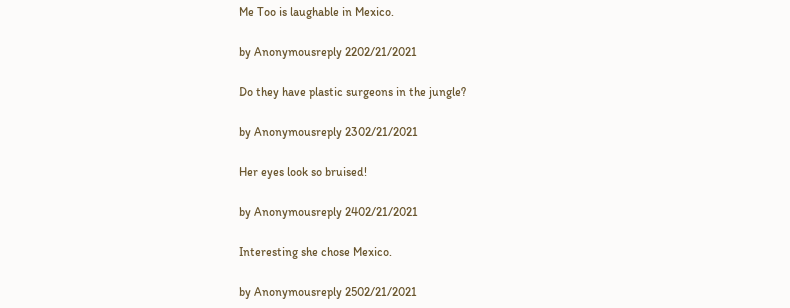Me Too is laughable in Mexico.

by Anonymousreply 2202/21/2021

Do they have plastic surgeons in the jungle?

by Anonymousreply 2302/21/2021

Her eyes look so bruised!

by Anonymousreply 2402/21/2021

Interesting she chose Mexico.

by Anonymousreply 2502/21/2021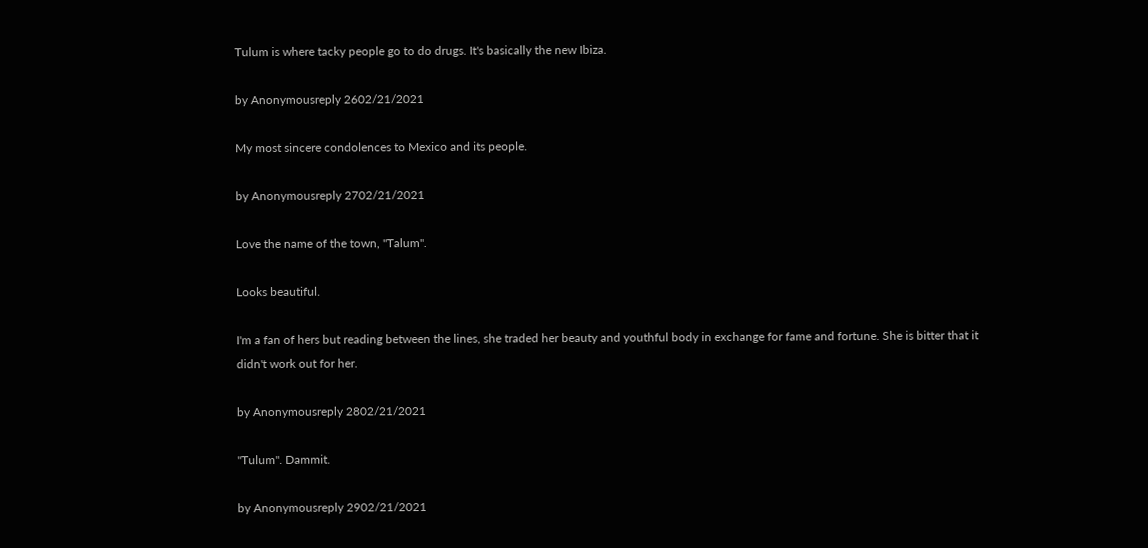Tulum is where tacky people go to do drugs. It's basically the new Ibiza.

by Anonymousreply 2602/21/2021

My most sincere condolences to Mexico and its people.

by Anonymousreply 2702/21/2021

Love the name of the town, "Talum".

Looks beautiful.

I'm a fan of hers but reading between the lines, she traded her beauty and youthful body in exchange for fame and fortune. She is bitter that it didn't work out for her.

by Anonymousreply 2802/21/2021

"Tulum". Dammit.

by Anonymousreply 2902/21/2021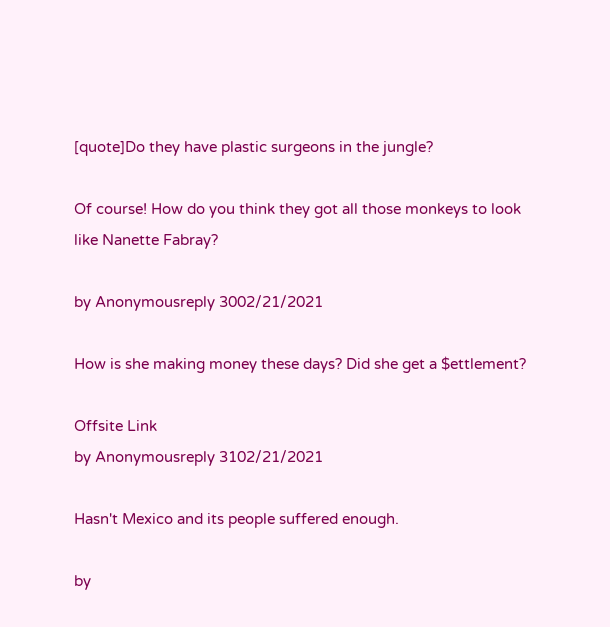[quote]Do they have plastic surgeons in the jungle?

Of course! How do you think they got all those monkeys to look like Nanette Fabray?

by Anonymousreply 3002/21/2021

How is she making money these days? Did she get a $ettlement?

Offsite Link
by Anonymousreply 3102/21/2021

Hasn't Mexico and its people suffered enough.

by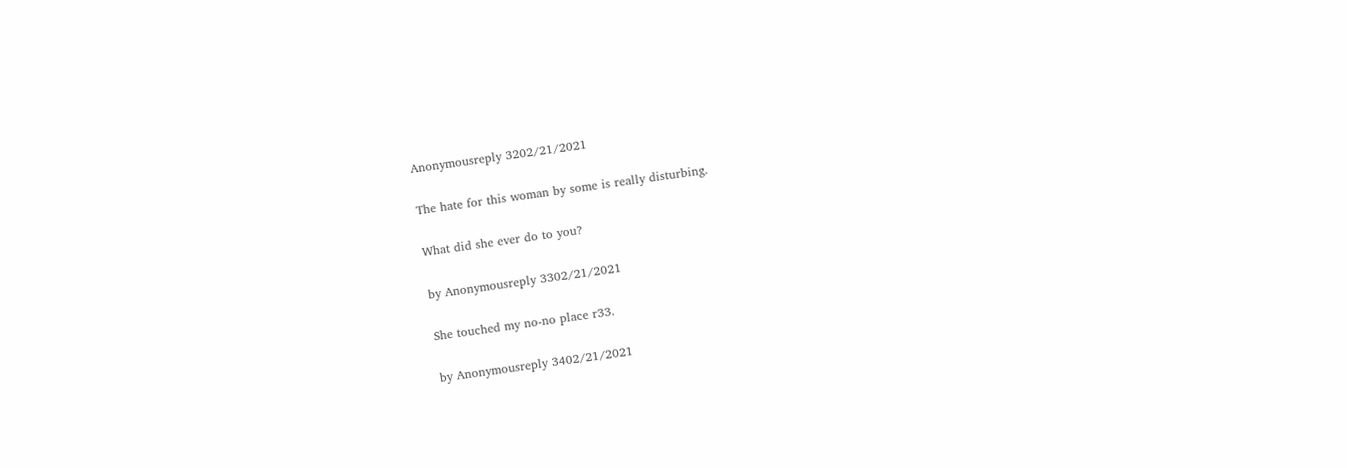Anonymousreply 3202/21/2021

The hate for this woman by some is really disturbing.

What did she ever do to you?

by Anonymousreply 3302/21/2021

She touched my no-no place r33.

by Anonymousreply 3402/21/2021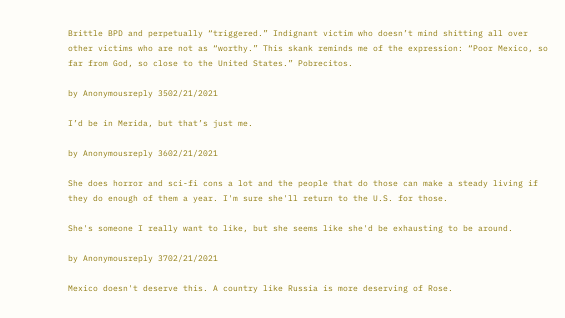Brittle BPD and perpetually “triggered.” Indignant victim who doesn’t mind shitting all over other victims who are not as “worthy.” This skank reminds me of the expression: “Poor Mexico, so far from God, so close to the United States.” Pobrecitos.

by Anonymousreply 3502/21/2021

I’d be in Merida, but that’s just me.

by Anonymousreply 3602/21/2021

She does horror and sci-fi cons a lot and the people that do those can make a steady living if they do enough of them a year. I'm sure she'll return to the U.S. for those.

She's someone I really want to like, but she seems like she'd be exhausting to be around.

by Anonymousreply 3702/21/2021

Mexico doesn't deserve this. A country like Russia is more deserving of Rose.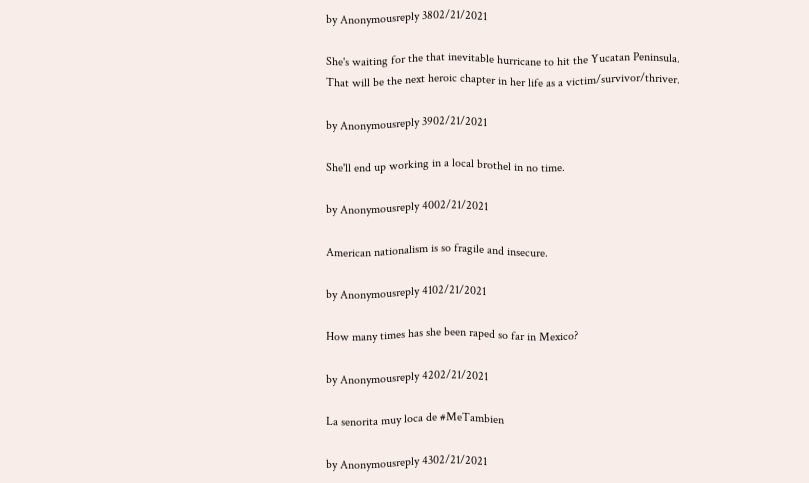by Anonymousreply 3802/21/2021

She's waiting for the that inevitable hurricane to hit the Yucatan Peninsula. That will be the next heroic chapter in her life as a victim/survivor/thriver.

by Anonymousreply 3902/21/2021

She'll end up working in a local brothel in no time.

by Anonymousreply 4002/21/2021

American nationalism is so fragile and insecure.

by Anonymousreply 4102/21/2021

How many times has she been raped so far in Mexico?

by Anonymousreply 4202/21/2021

La senorita muy loca de #MeTambien

by Anonymousreply 4302/21/2021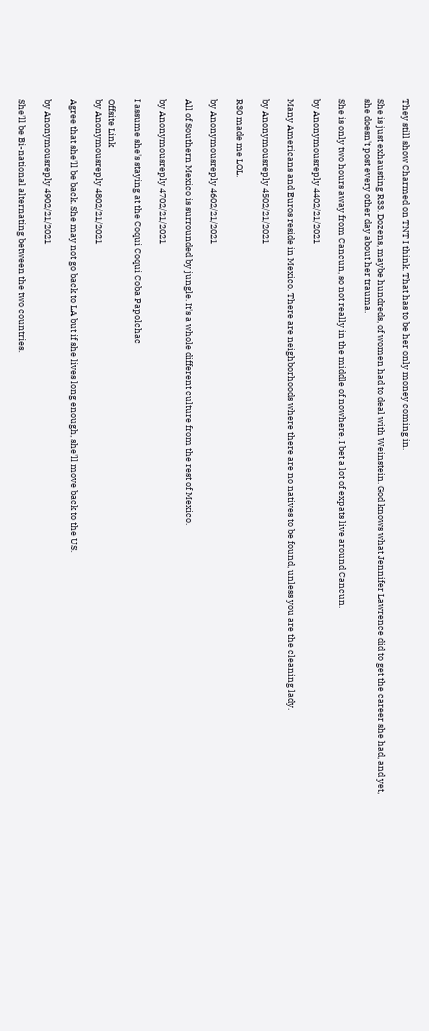They still show Charmed on TNT I think. That has to be her only money coming in.

She is just exhausting R33. Dozens, maybe hundreds, of women had to deal with Weinstein. God knows what Jennifer Lawrence did to get the career she had, and yet, she doesn't post every other day about her trauma.

She is only two hours away from Cancun, so not really in the middle of nowhere. I bet a lot of expats live around Cancun.

by Anonymousreply 4402/21/2021

Many Americans and Euros reside in Mexico. There are neighborhoods where there are no natives to be found, unless you are the cleaning lady.

by Anonymousreply 4502/21/2021

R30 made me LOL.

by Anonymousreply 4602/21/2021

All of Southern Mexico is surrounded by jungle. It's a whole different culture from the rest of Mexico.

by Anonymousreply 4702/21/2021

I assume she's staying at the Coqui Coqui Coba Papolchac

Offsite Link
by Anonymousreply 4802/21/2021

Agree that she'll be back. She may not go back to LA but if she lives long enough, she'll move back to the US.

by Anonymousreply 4902/21/2021

She'll be Bi-national alternating between the two countries.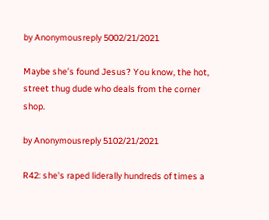by Anonymousreply 5002/21/2021

Maybe she’s found Jesus? You know, the hot, street thug dude who deals from the corner shop.

by Anonymousreply 5102/21/2021

R42: she's raped liderally hundreds of times a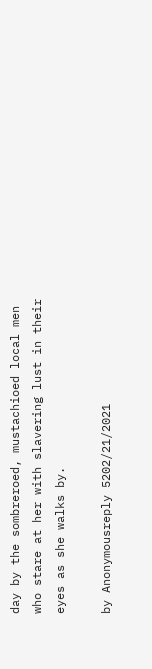day by the sombreroed, mustachioed local men who stare at her with slavering lust in their eyes as she walks by.

by Anonymousreply 5202/21/2021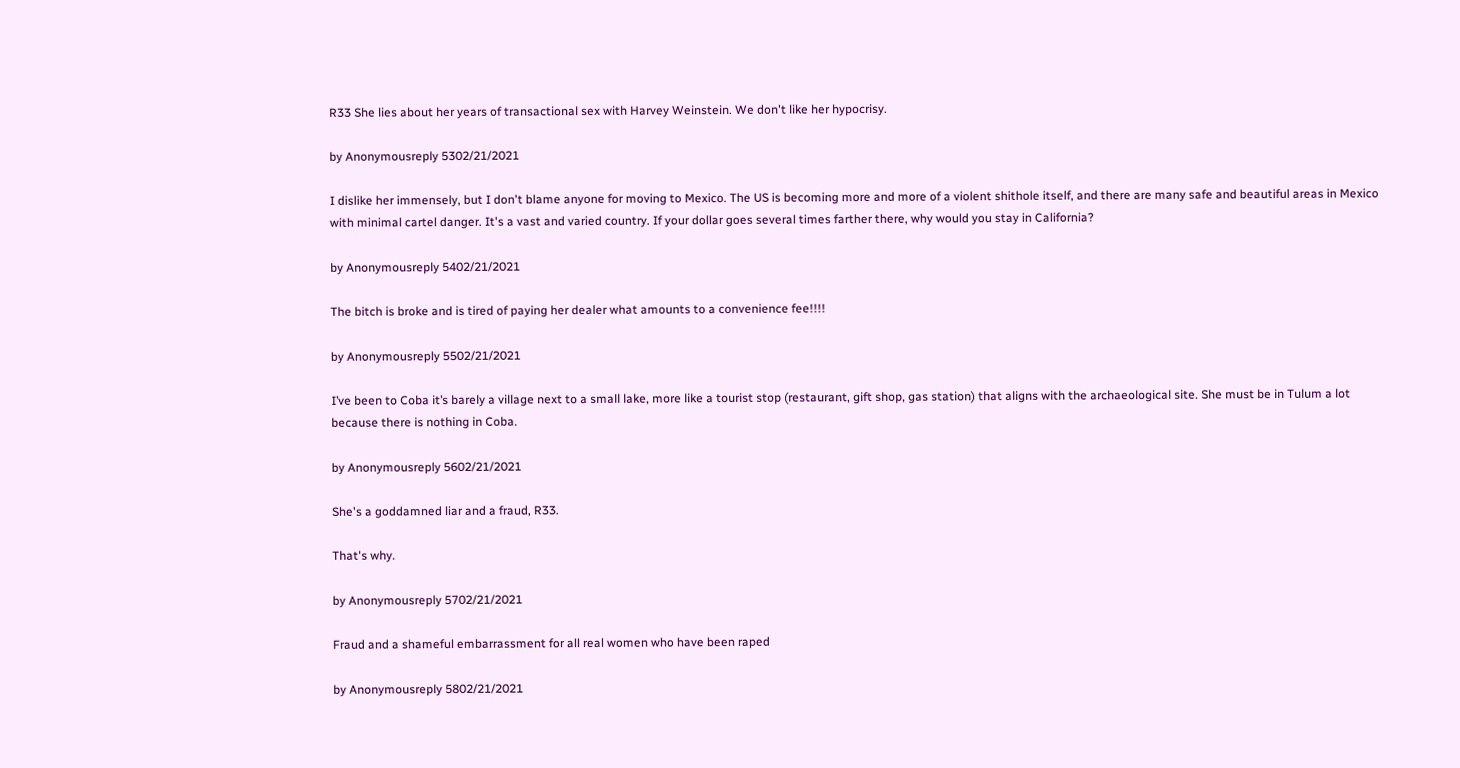R33 She lies about her years of transactional sex with Harvey Weinstein. We don't like her hypocrisy.

by Anonymousreply 5302/21/2021

I dislike her immensely, but I don't blame anyone for moving to Mexico. The US is becoming more and more of a violent shithole itself, and there are many safe and beautiful areas in Mexico with minimal cartel danger. It's a vast and varied country. If your dollar goes several times farther there, why would you stay in California?

by Anonymousreply 5402/21/2021

The bitch is broke and is tired of paying her dealer what amounts to a convenience fee!!!!

by Anonymousreply 5502/21/2021

I’ve been to Coba it’s barely a village next to a small lake, more like a tourist stop (restaurant, gift shop, gas station) that aligns with the archaeological site. She must be in Tulum a lot because there is nothing in Coba.

by Anonymousreply 5602/21/2021

She's a goddamned liar and a fraud, R33.

That's why.

by Anonymousreply 5702/21/2021

Fraud and a shameful embarrassment for all real women who have been raped

by Anonymousreply 5802/21/2021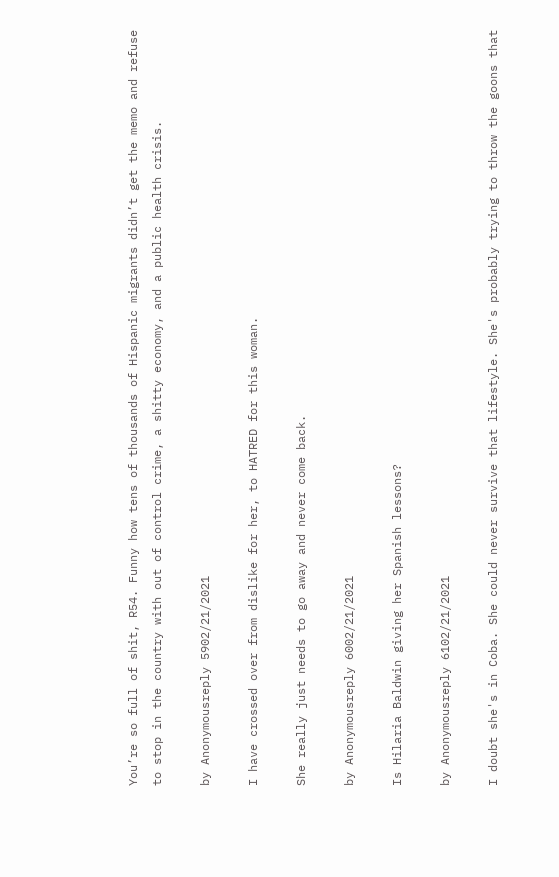You’re so full of shit, R54. Funny how tens of thousands of Hispanic migrants didn’t get the memo and refuse to stop in the country with out of control crime, a shitty economy, and a public health crisis.

by Anonymousreply 5902/21/2021

I have crossed over from dislike for her, to HATRED for this woman.

She really just needs to go away and never come back.

by Anonymousreply 6002/21/2021

Is Hilaria Baldwin giving her Spanish lessons?

by Anonymousreply 6102/21/2021

I doubt she's in Coba. She could never survive that lifestyle. She's probably trying to throw the goons that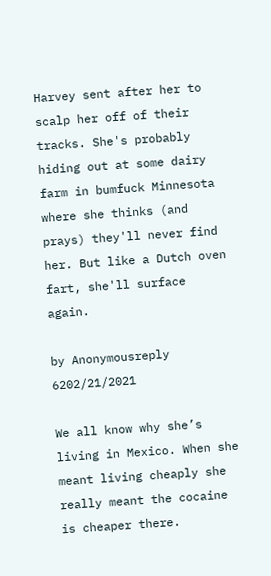Harvey sent after her to scalp her off of their tracks. She's probably hiding out at some dairy farm in bumfuck Minnesota where she thinks (and prays) they'll never find her. But like a Dutch oven fart, she'll surface again.

by Anonymousreply 6202/21/2021

We all know why she’s living in Mexico. When she meant living cheaply she really meant the cocaine is cheaper there.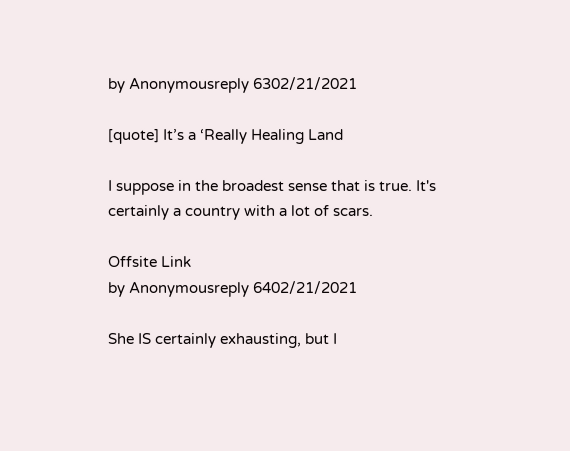by Anonymousreply 6302/21/2021

[quote] It’s a ‘Really Healing Land

I suppose in the broadest sense that is true. It's certainly a country with a lot of scars.

Offsite Link
by Anonymousreply 6402/21/2021

She IS certainly exhausting, but I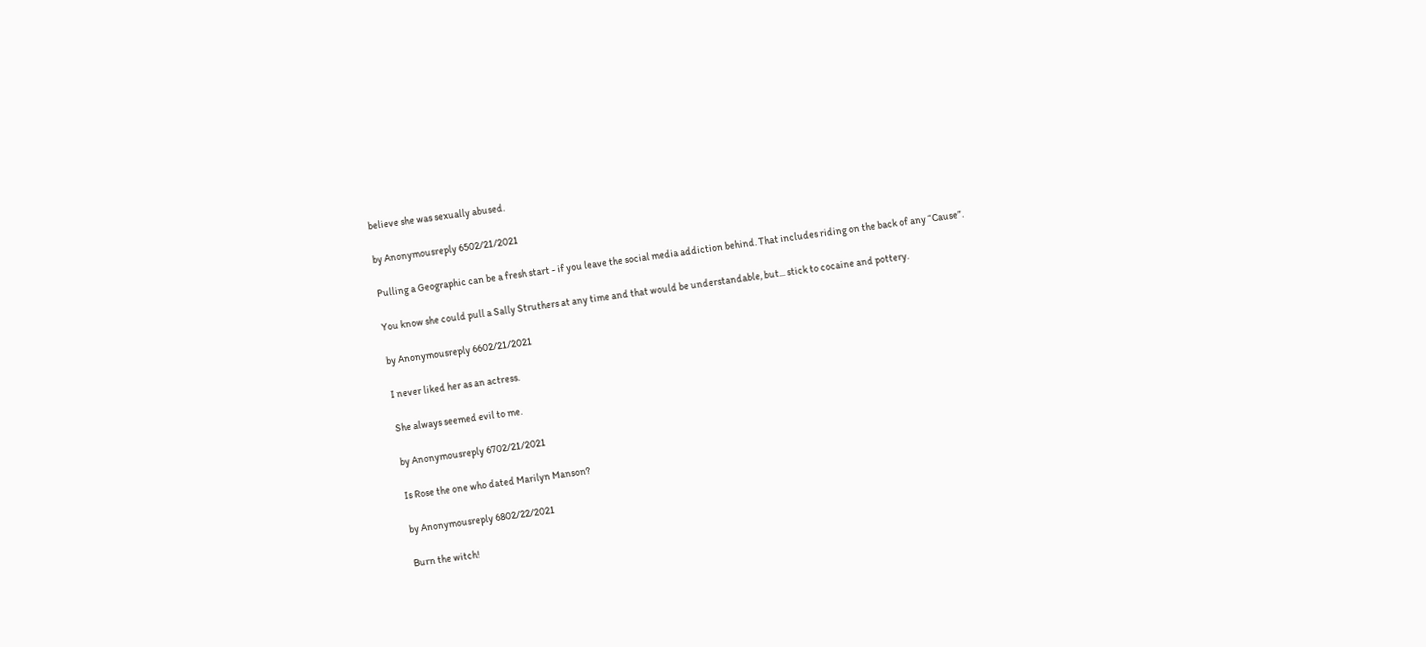believe she was sexually abused.

by Anonymousreply 6502/21/2021

Pulling a Geographic can be a fresh start - if you leave the social media addiction behind. That includes riding on the back of any “Cause”.

You know she could pull a Sally Struthers at any time and that would be understandable, but... stick to cocaine and pottery.

by Anonymousreply 6602/21/2021

I never liked her as an actress.

She always seemed evil to me.

by Anonymousreply 6702/21/2021

Is Rose the one who dated Marilyn Manson?

by Anonymousreply 6802/22/2021

Burn the witch!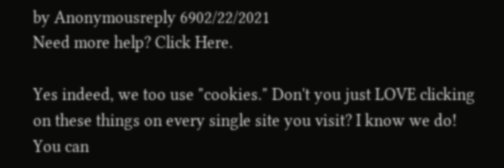by Anonymousreply 6902/22/2021
Need more help? Click Here.

Yes indeed, we too use "cookies." Don't you just LOVE clicking on these things on every single site you visit? I know we do! You can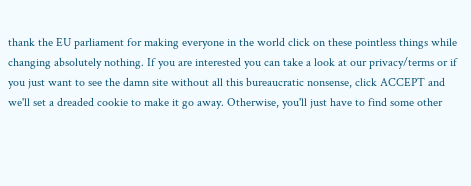thank the EU parliament for making everyone in the world click on these pointless things while changing absolutely nothing. If you are interested you can take a look at our privacy/terms or if you just want to see the damn site without all this bureaucratic nonsense, click ACCEPT and we'll set a dreaded cookie to make it go away. Otherwise, you'll just have to find some other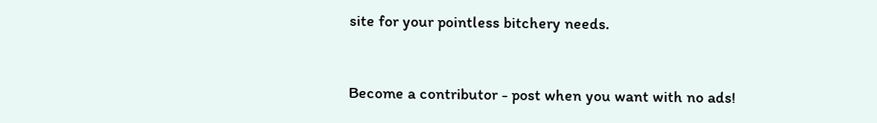site for your pointless bitchery needs.


Become a contributor - post when you want with no ads!